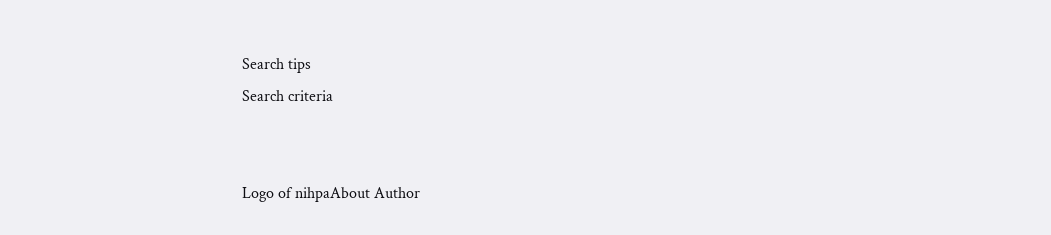Search tips
Search criteria


Logo of nihpaAbout Author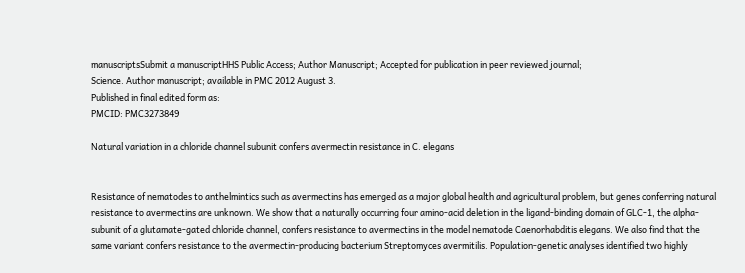manuscriptsSubmit a manuscriptHHS Public Access; Author Manuscript; Accepted for publication in peer reviewed journal;
Science. Author manuscript; available in PMC 2012 August 3.
Published in final edited form as:
PMCID: PMC3273849

Natural variation in a chloride channel subunit confers avermectin resistance in C. elegans


Resistance of nematodes to anthelmintics such as avermectins has emerged as a major global health and agricultural problem, but genes conferring natural resistance to avermectins are unknown. We show that a naturally occurring four amino-acid deletion in the ligand-binding domain of GLC-1, the alpha-subunit of a glutamate-gated chloride channel, confers resistance to avermectins in the model nematode Caenorhabditis elegans. We also find that the same variant confers resistance to the avermectin-producing bacterium Streptomyces avermitilis. Population-genetic analyses identified two highly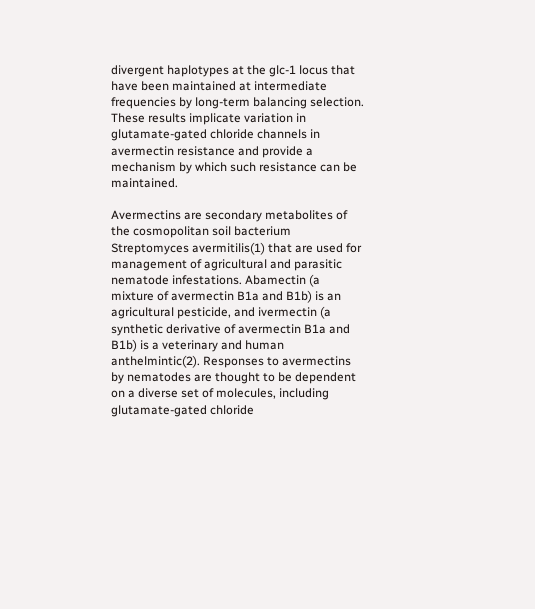divergent haplotypes at the glc-1 locus that have been maintained at intermediate frequencies by long-term balancing selection. These results implicate variation in glutamate-gated chloride channels in avermectin resistance and provide a mechanism by which such resistance can be maintained.

Avermectins are secondary metabolites of the cosmopolitan soil bacterium Streptomyces avermitilis(1) that are used for management of agricultural and parasitic nematode infestations. Abamectin (a mixture of avermectin B1a and B1b) is an agricultural pesticide, and ivermectin (a synthetic derivative of avermectin B1a and B1b) is a veterinary and human anthelmintic(2). Responses to avermectins by nematodes are thought to be dependent on a diverse set of molecules, including glutamate-gated chloride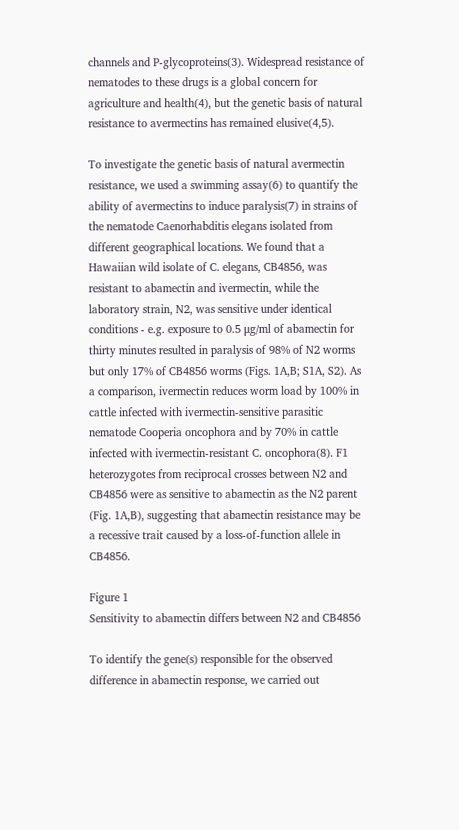channels and P-glycoproteins(3). Widespread resistance of nematodes to these drugs is a global concern for agriculture and health(4), but the genetic basis of natural resistance to avermectins has remained elusive(4,5).

To investigate the genetic basis of natural avermectin resistance, we used a swimming assay(6) to quantify the ability of avermectins to induce paralysis(7) in strains of the nematode Caenorhabditis elegans isolated from different geographical locations. We found that a Hawaiian wild isolate of C. elegans, CB4856, was resistant to abamectin and ivermectin, while the laboratory strain, N2, was sensitive under identical conditions - e.g. exposure to 0.5 μg/ml of abamectin for thirty minutes resulted in paralysis of 98% of N2 worms but only 17% of CB4856 worms (Figs. 1A,B; S1A, S2). As a comparison, ivermectin reduces worm load by 100% in cattle infected with ivermectin-sensitive parasitic nematode Cooperia oncophora and by 70% in cattle infected with ivermectin-resistant C. oncophora(8). F1 heterozygotes from reciprocal crosses between N2 and CB4856 were as sensitive to abamectin as the N2 parent (Fig. 1A,B), suggesting that abamectin resistance may be a recessive trait caused by a loss-of-function allele in CB4856.

Figure 1
Sensitivity to abamectin differs between N2 and CB4856

To identify the gene(s) responsible for the observed difference in abamectin response, we carried out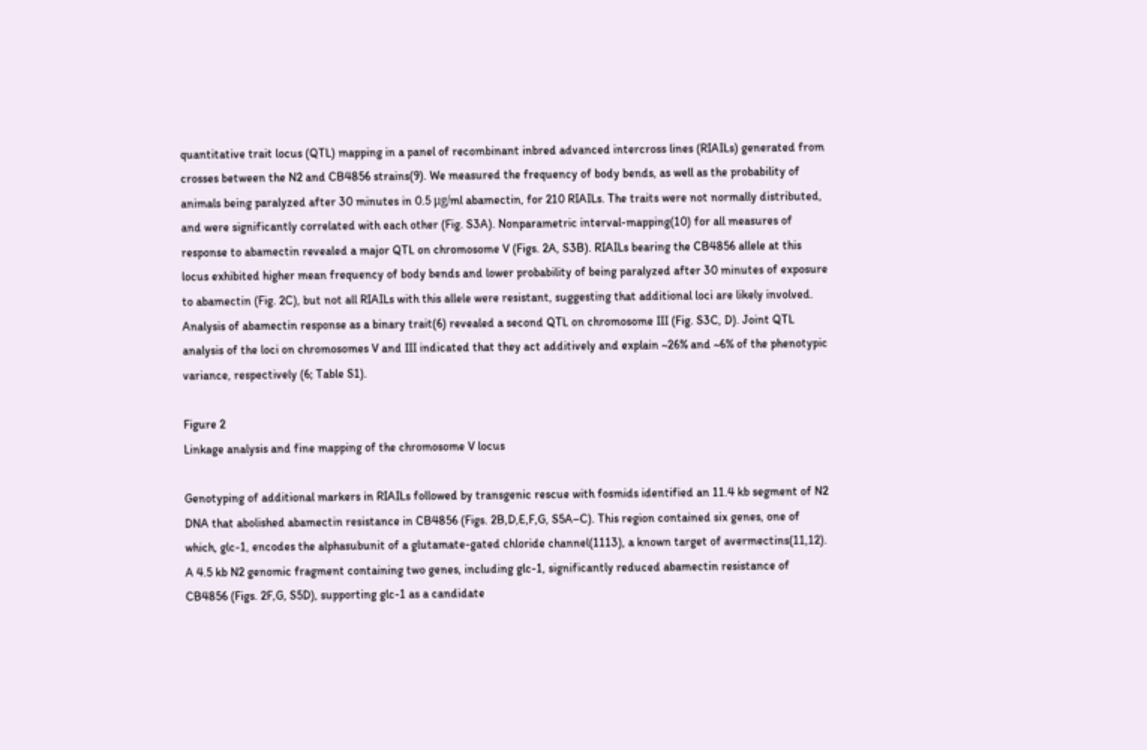quantitative trait locus (QTL) mapping in a panel of recombinant inbred advanced intercross lines (RIAILs) generated from crosses between the N2 and CB4856 strains(9). We measured the frequency of body bends, as well as the probability of animals being paralyzed after 30 minutes in 0.5 μg/ml abamectin, for 210 RIAILs. The traits were not normally distributed, and were significantly correlated with each other (Fig. S3A). Nonparametric interval-mapping(10) for all measures of response to abamectin revealed a major QTL on chromosome V (Figs. 2A, S3B). RIAILs bearing the CB4856 allele at this locus exhibited higher mean frequency of body bends and lower probability of being paralyzed after 30 minutes of exposure to abamectin (Fig. 2C), but not all RIAILs with this allele were resistant, suggesting that additional loci are likely involved. Analysis of abamectin response as a binary trait(6) revealed a second QTL on chromosome III (Fig. S3C, D). Joint QTL analysis of the loci on chromosomes V and III indicated that they act additively and explain ~26% and ~6% of the phenotypic variance, respectively (6; Table S1).

Figure 2
Linkage analysis and fine mapping of the chromosome V locus

Genotyping of additional markers in RIAILs followed by transgenic rescue with fosmids identified an 11.4 kb segment of N2 DNA that abolished abamectin resistance in CB4856 (Figs. 2B,D,E,F,G, S5A–C). This region contained six genes, one of which, glc-1, encodes the alphasubunit of a glutamate-gated chloride channel(1113), a known target of avermectins(11,12). A 4.5 kb N2 genomic fragment containing two genes, including glc-1, significantly reduced abamectin resistance of CB4856 (Figs. 2F,G, S5D), supporting glc-1 as a candidate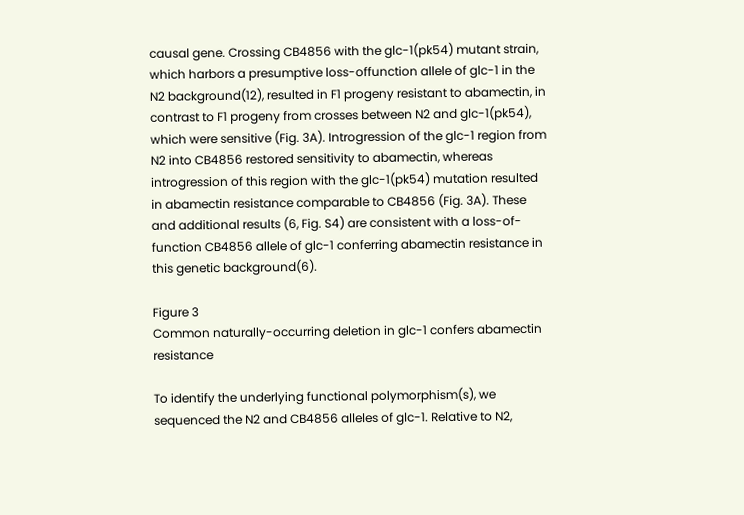causal gene. Crossing CB4856 with the glc-1(pk54) mutant strain, which harbors a presumptive loss-offunction allele of glc-1 in the N2 background(12), resulted in F1 progeny resistant to abamectin, in contrast to F1 progeny from crosses between N2 and glc-1(pk54), which were sensitive (Fig. 3A). Introgression of the glc-1 region from N2 into CB4856 restored sensitivity to abamectin, whereas introgression of this region with the glc-1(pk54) mutation resulted in abamectin resistance comparable to CB4856 (Fig. 3A). These and additional results (6, Fig. S4) are consistent with a loss-of-function CB4856 allele of glc-1 conferring abamectin resistance in this genetic background(6).

Figure 3
Common naturally-occurring deletion in glc-1 confers abamectin resistance

To identify the underlying functional polymorphism(s), we sequenced the N2 and CB4856 alleles of glc-1. Relative to N2,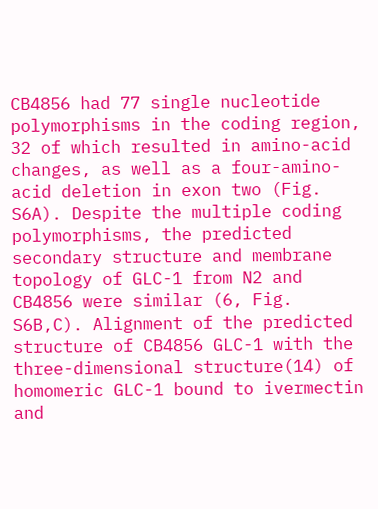CB4856 had 77 single nucleotide polymorphisms in the coding region, 32 of which resulted in amino-acid changes, as well as a four-amino-acid deletion in exon two (Fig. S6A). Despite the multiple coding polymorphisms, the predicted secondary structure and membrane topology of GLC-1 from N2 and CB4856 were similar (6, Fig. S6B,C). Alignment of the predicted structure of CB4856 GLC-1 with the three-dimensional structure(14) of homomeric GLC-1 bound to ivermectin and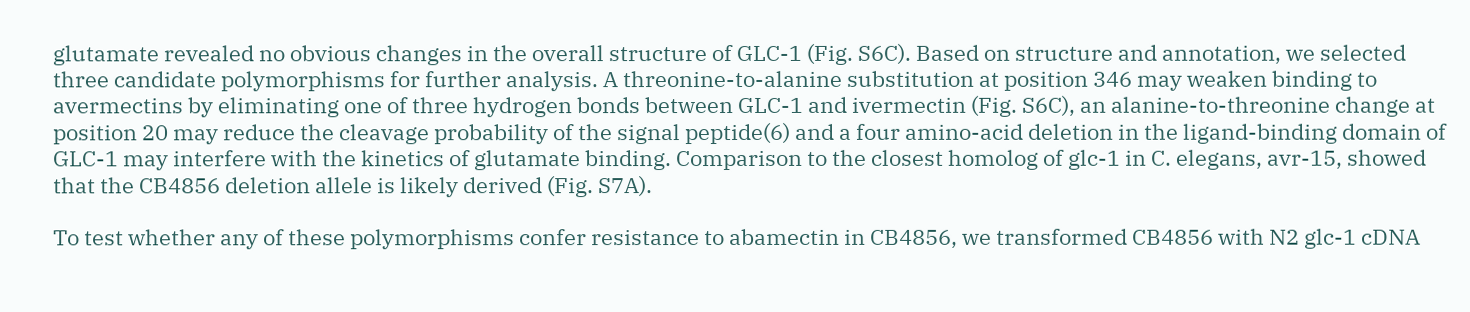glutamate revealed no obvious changes in the overall structure of GLC-1 (Fig. S6C). Based on structure and annotation, we selected three candidate polymorphisms for further analysis. A threonine-to-alanine substitution at position 346 may weaken binding to avermectins by eliminating one of three hydrogen bonds between GLC-1 and ivermectin (Fig. S6C), an alanine-to-threonine change at position 20 may reduce the cleavage probability of the signal peptide(6) and a four amino-acid deletion in the ligand-binding domain of GLC-1 may interfere with the kinetics of glutamate binding. Comparison to the closest homolog of glc-1 in C. elegans, avr-15, showed that the CB4856 deletion allele is likely derived (Fig. S7A).

To test whether any of these polymorphisms confer resistance to abamectin in CB4856, we transformed CB4856 with N2 glc-1 cDNA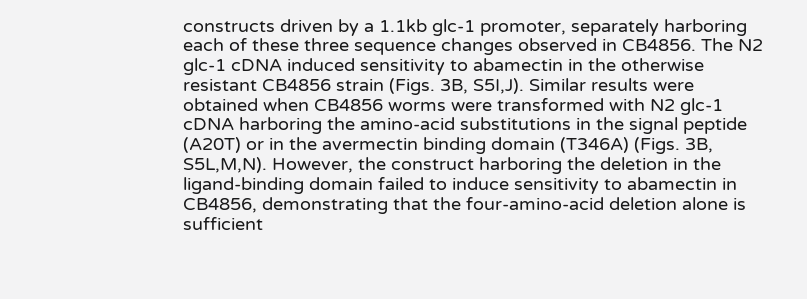constructs driven by a 1.1kb glc-1 promoter, separately harboring each of these three sequence changes observed in CB4856. The N2 glc-1 cDNA induced sensitivity to abamectin in the otherwise resistant CB4856 strain (Figs. 3B, S5I,J). Similar results were obtained when CB4856 worms were transformed with N2 glc-1 cDNA harboring the amino-acid substitutions in the signal peptide (A20T) or in the avermectin binding domain (T346A) (Figs. 3B, S5L,M,N). However, the construct harboring the deletion in the ligand-binding domain failed to induce sensitivity to abamectin in CB4856, demonstrating that the four-amino-acid deletion alone is sufficient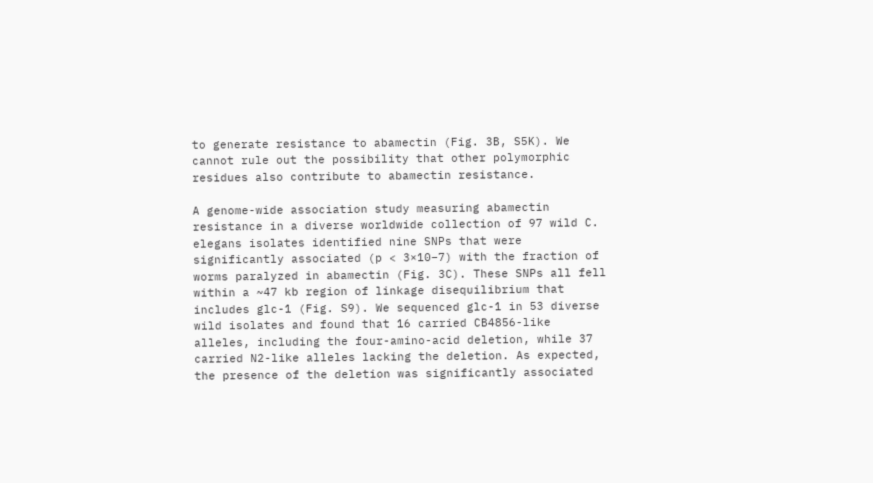to generate resistance to abamectin (Fig. 3B, S5K). We cannot rule out the possibility that other polymorphic residues also contribute to abamectin resistance.

A genome-wide association study measuring abamectin resistance in a diverse worldwide collection of 97 wild C. elegans isolates identified nine SNPs that were significantly associated (p < 3×10−7) with the fraction of worms paralyzed in abamectin (Fig. 3C). These SNPs all fell within a ~47 kb region of linkage disequilibrium that includes glc-1 (Fig. S9). We sequenced glc-1 in 53 diverse wild isolates and found that 16 carried CB4856-like alleles, including the four-amino-acid deletion, while 37 carried N2-like alleles lacking the deletion. As expected, the presence of the deletion was significantly associated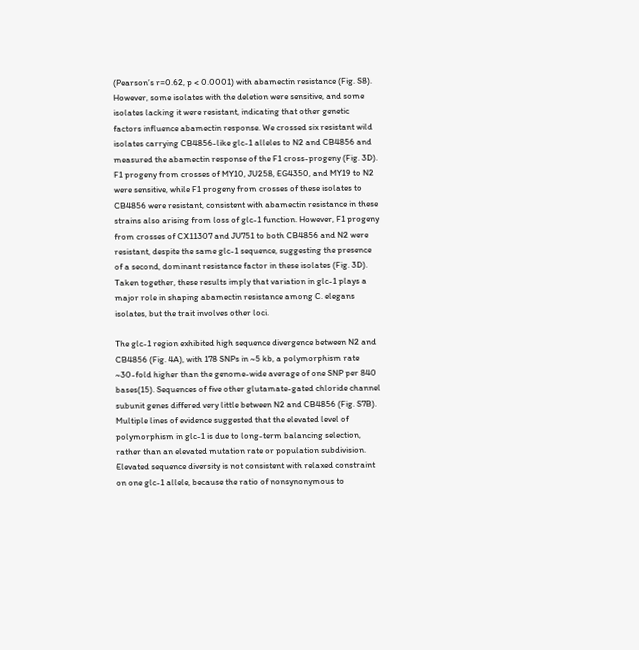(Pearson’s r=0.62, p < 0.0001) with abamectin resistance (Fig. S8). However, some isolates with the deletion were sensitive, and some isolates lacking it were resistant, indicating that other genetic factors influence abamectin response. We crossed six resistant wild isolates carrying CB4856-like glc-1 alleles to N2 and CB4856 and measured the abamectin response of the F1 cross-progeny (Fig. 3D). F1 progeny from crosses of MY10, JU258, EG4350, and MY19 to N2 were sensitive, while F1 progeny from crosses of these isolates to CB4856 were resistant, consistent with abamectin resistance in these strains also arising from loss of glc-1 function. However, F1 progeny from crosses of CX11307 and JU751 to both CB4856 and N2 were resistant, despite the same glc-1 sequence, suggesting the presence of a second, dominant resistance factor in these isolates (Fig. 3D). Taken together, these results imply that variation in glc-1 plays a major role in shaping abamectin resistance among C. elegans isolates, but the trait involves other loci.

The glc-1 region exhibited high sequence divergence between N2 and CB4856 (Fig. 4A), with 178 SNPs in ~5 kb, a polymorphism rate ~30-fold higher than the genome-wide average of one SNP per 840 bases(15). Sequences of five other glutamate-gated chloride channel subunit genes differed very little between N2 and CB4856 (Fig. S7B). Multiple lines of evidence suggested that the elevated level of polymorphism in glc-1 is due to long-term balancing selection, rather than an elevated mutation rate or population subdivision. Elevated sequence diversity is not consistent with relaxed constraint on one glc-1 allele, because the ratio of nonsynonymous to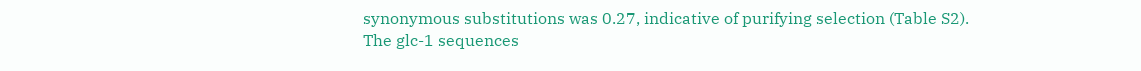synonymous substitutions was 0.27, indicative of purifying selection (Table S2). The glc-1 sequences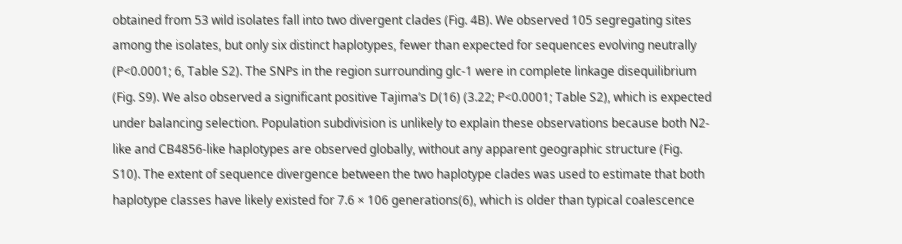obtained from 53 wild isolates fall into two divergent clades (Fig. 4B). We observed 105 segregating sites among the isolates, but only six distinct haplotypes, fewer than expected for sequences evolving neutrally (P<0.0001; 6, Table S2). The SNPs in the region surrounding glc-1 were in complete linkage disequilibrium (Fig. S9). We also observed a significant positive Tajima’s D(16) (3.22; P<0.0001; Table S2), which is expected under balancing selection. Population subdivision is unlikely to explain these observations because both N2-like and CB4856-like haplotypes are observed globally, without any apparent geographic structure (Fig. S10). The extent of sequence divergence between the two haplotype clades was used to estimate that both haplotype classes have likely existed for 7.6 × 106 generations(6), which is older than typical coalescence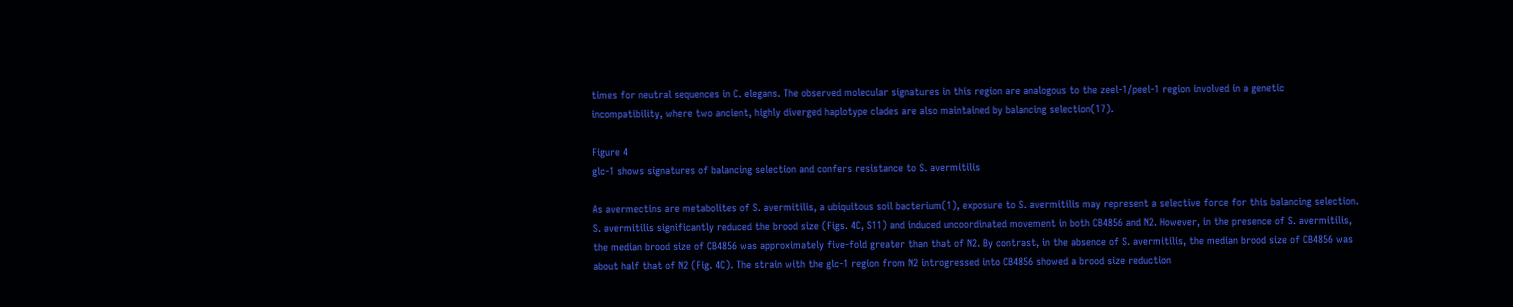times for neutral sequences in C. elegans. The observed molecular signatures in this region are analogous to the zeel-1/peel-1 region involved in a genetic incompatibility, where two ancient, highly diverged haplotype clades are also maintained by balancing selection(17).

Figure 4
glc-1 shows signatures of balancing selection and confers resistance to S. avermitilis

As avermectins are metabolites of S. avermitilis, a ubiquitous soil bacterium(1), exposure to S. avermitilis may represent a selective force for this balancing selection. S. avermitilis significantly reduced the brood size (Figs. 4C, S11) and induced uncoordinated movement in both CB4856 and N2. However, in the presence of S. avermitilis, the median brood size of CB4856 was approximately five-fold greater than that of N2. By contrast, in the absence of S. avermitilis, the median brood size of CB4856 was about half that of N2 (Fig. 4C). The strain with the glc-1 region from N2 introgressed into CB4856 showed a brood size reduction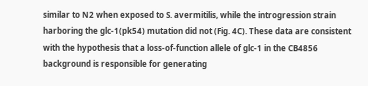similar to N2 when exposed to S. avermitilis, while the introgression strain harboring the glc-1(pk54) mutation did not (Fig. 4C). These data are consistent with the hypothesis that a loss-of-function allele of glc-1 in the CB4856 background is responsible for generating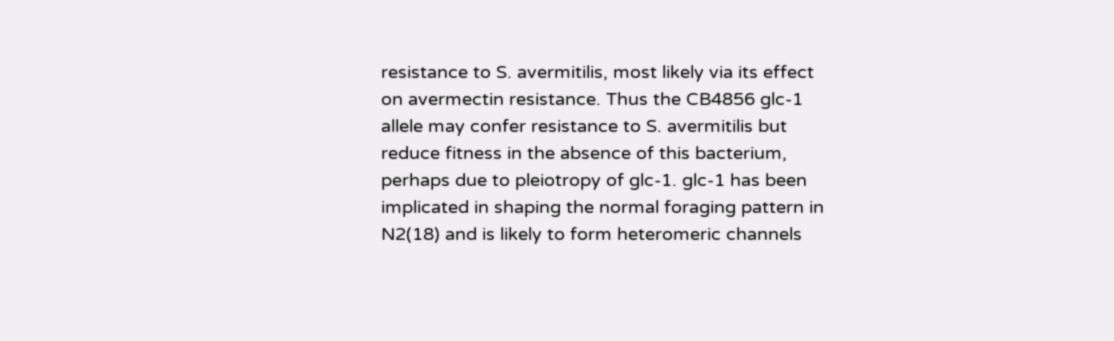resistance to S. avermitilis, most likely via its effect on avermectin resistance. Thus the CB4856 glc-1 allele may confer resistance to S. avermitilis but reduce fitness in the absence of this bacterium, perhaps due to pleiotropy of glc-1. glc-1 has been implicated in shaping the normal foraging pattern in N2(18) and is likely to form heteromeric channels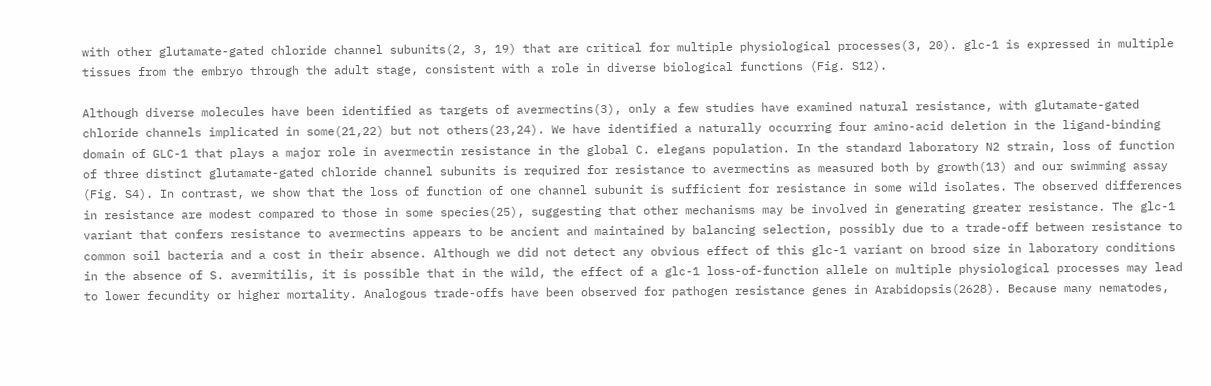with other glutamate-gated chloride channel subunits(2, 3, 19) that are critical for multiple physiological processes(3, 20). glc-1 is expressed in multiple tissues from the embryo through the adult stage, consistent with a role in diverse biological functions (Fig. S12).

Although diverse molecules have been identified as targets of avermectins(3), only a few studies have examined natural resistance, with glutamate-gated chloride channels implicated in some(21,22) but not others(23,24). We have identified a naturally occurring four amino-acid deletion in the ligand-binding domain of GLC-1 that plays a major role in avermectin resistance in the global C. elegans population. In the standard laboratory N2 strain, loss of function of three distinct glutamate-gated chloride channel subunits is required for resistance to avermectins as measured both by growth(13) and our swimming assay (Fig. S4). In contrast, we show that the loss of function of one channel subunit is sufficient for resistance in some wild isolates. The observed differences in resistance are modest compared to those in some species(25), suggesting that other mechanisms may be involved in generating greater resistance. The glc-1 variant that confers resistance to avermectins appears to be ancient and maintained by balancing selection, possibly due to a trade-off between resistance to common soil bacteria and a cost in their absence. Although we did not detect any obvious effect of this glc-1 variant on brood size in laboratory conditions in the absence of S. avermitilis, it is possible that in the wild, the effect of a glc-1 loss-of-function allele on multiple physiological processes may lead to lower fecundity or higher mortality. Analogous trade-offs have been observed for pathogen resistance genes in Arabidopsis(2628). Because many nematodes,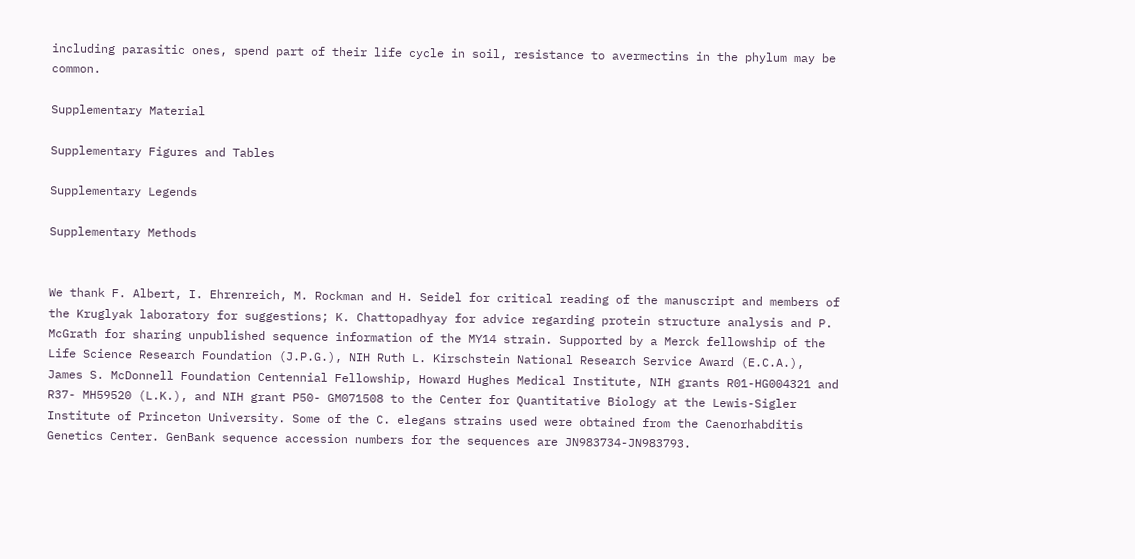including parasitic ones, spend part of their life cycle in soil, resistance to avermectins in the phylum may be common.

Supplementary Material

Supplementary Figures and Tables

Supplementary Legends

Supplementary Methods


We thank F. Albert, I. Ehrenreich, M. Rockman and H. Seidel for critical reading of the manuscript and members of the Kruglyak laboratory for suggestions; K. Chattopadhyay for advice regarding protein structure analysis and P. McGrath for sharing unpublished sequence information of the MY14 strain. Supported by a Merck fellowship of the Life Science Research Foundation (J.P.G.), NIH Ruth L. Kirschstein National Research Service Award (E.C.A.), James S. McDonnell Foundation Centennial Fellowship, Howard Hughes Medical Institute, NIH grants R01-HG004321 and R37- MH59520 (L.K.), and NIH grant P50- GM071508 to the Center for Quantitative Biology at the Lewis-Sigler Institute of Princeton University. Some of the C. elegans strains used were obtained from the Caenorhabditis Genetics Center. GenBank sequence accession numbers for the sequences are JN983734-JN983793.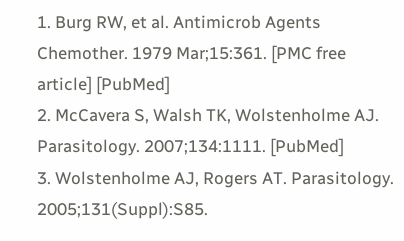1. Burg RW, et al. Antimicrob Agents Chemother. 1979 Mar;15:361. [PMC free article] [PubMed]
2. McCavera S, Walsh TK, Wolstenholme AJ. Parasitology. 2007;134:1111. [PubMed]
3. Wolstenholme AJ, Rogers AT. Parasitology. 2005;131(Suppl):S85.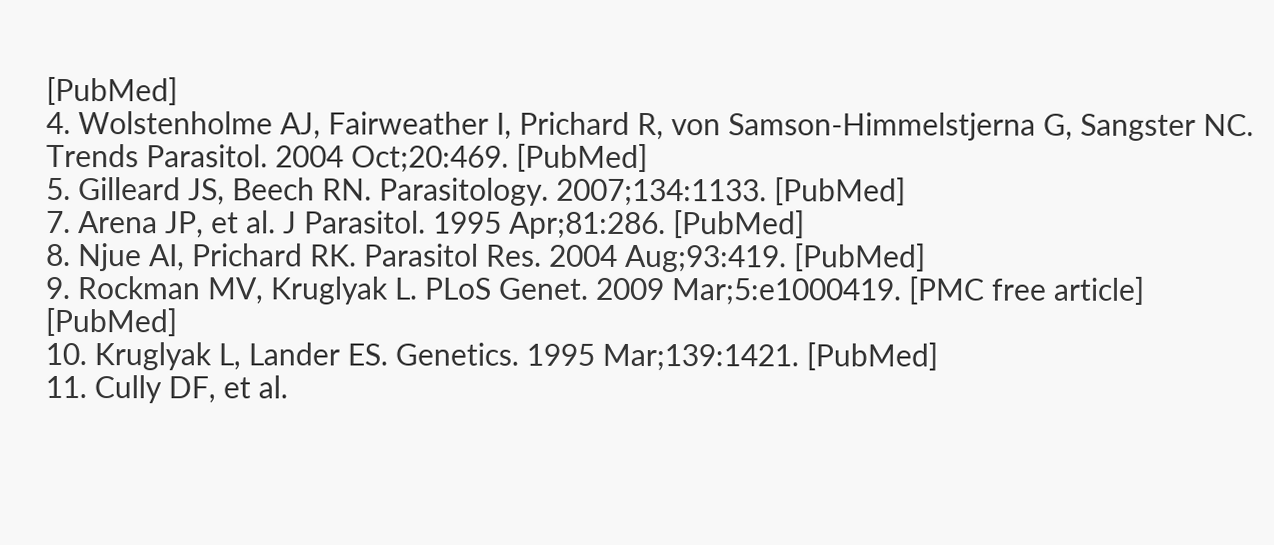[PubMed]
4. Wolstenholme AJ, Fairweather I, Prichard R, von Samson-Himmelstjerna G, Sangster NC. Trends Parasitol. 2004 Oct;20:469. [PubMed]
5. Gilleard JS, Beech RN. Parasitology. 2007;134:1133. [PubMed]
7. Arena JP, et al. J Parasitol. 1995 Apr;81:286. [PubMed]
8. Njue AI, Prichard RK. Parasitol Res. 2004 Aug;93:419. [PubMed]
9. Rockman MV, Kruglyak L. PLoS Genet. 2009 Mar;5:e1000419. [PMC free article] [PubMed]
10. Kruglyak L, Lander ES. Genetics. 1995 Mar;139:1421. [PubMed]
11. Cully DF, et al.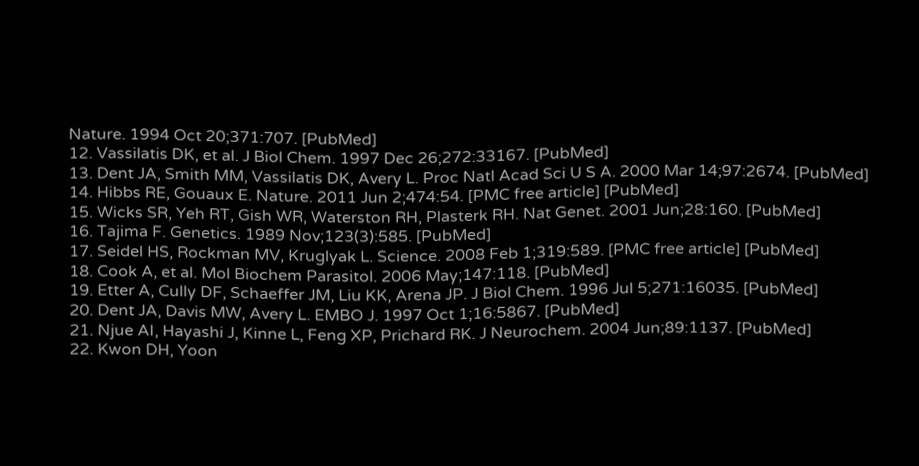Nature. 1994 Oct 20;371:707. [PubMed]
12. Vassilatis DK, et al. J Biol Chem. 1997 Dec 26;272:33167. [PubMed]
13. Dent JA, Smith MM, Vassilatis DK, Avery L. Proc Natl Acad Sci U S A. 2000 Mar 14;97:2674. [PubMed]
14. Hibbs RE, Gouaux E. Nature. 2011 Jun 2;474:54. [PMC free article] [PubMed]
15. Wicks SR, Yeh RT, Gish WR, Waterston RH, Plasterk RH. Nat Genet. 2001 Jun;28:160. [PubMed]
16. Tajima F. Genetics. 1989 Nov;123(3):585. [PubMed]
17. Seidel HS, Rockman MV, Kruglyak L. Science. 2008 Feb 1;319:589. [PMC free article] [PubMed]
18. Cook A, et al. Mol Biochem Parasitol. 2006 May;147:118. [PubMed]
19. Etter A, Cully DF, Schaeffer JM, Liu KK, Arena JP. J Biol Chem. 1996 Jul 5;271:16035. [PubMed]
20. Dent JA, Davis MW, Avery L. EMBO J. 1997 Oct 1;16:5867. [PubMed]
21. Njue AI, Hayashi J, Kinne L, Feng XP, Prichard RK. J Neurochem. 2004 Jun;89:1137. [PubMed]
22. Kwon DH, Yoon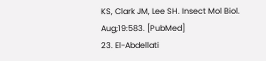KS, Clark JM, Lee SH. Insect Mol Biol. Aug;19:583. [PubMed]
23. El-Abdellati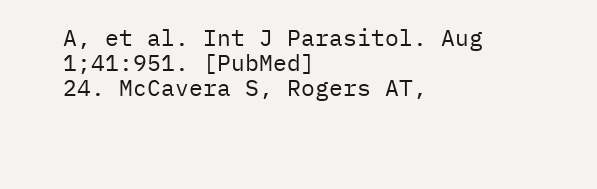A, et al. Int J Parasitol. Aug 1;41:951. [PubMed]
24. McCavera S, Rogers AT,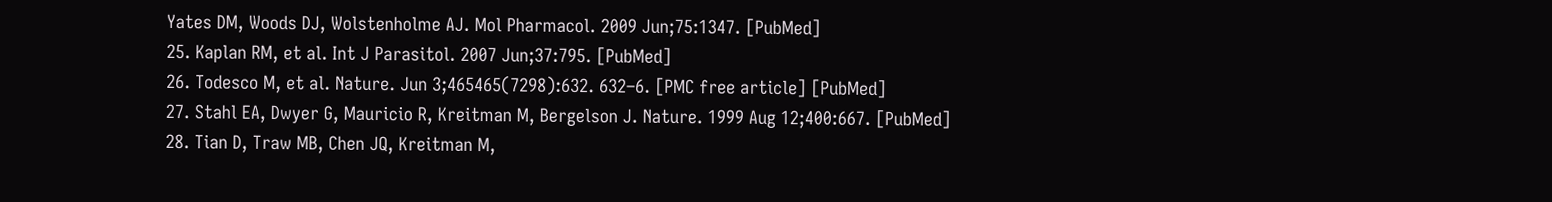Yates DM, Woods DJ, Wolstenholme AJ. Mol Pharmacol. 2009 Jun;75:1347. [PubMed]
25. Kaplan RM, et al. Int J Parasitol. 2007 Jun;37:795. [PubMed]
26. Todesco M, et al. Nature. Jun 3;465465(7298):632. 632–6. [PMC free article] [PubMed]
27. Stahl EA, Dwyer G, Mauricio R, Kreitman M, Bergelson J. Nature. 1999 Aug 12;400:667. [PubMed]
28. Tian D, Traw MB, Chen JQ, Kreitman M,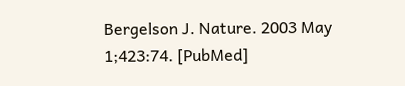Bergelson J. Nature. 2003 May 1;423:74. [PubMed]